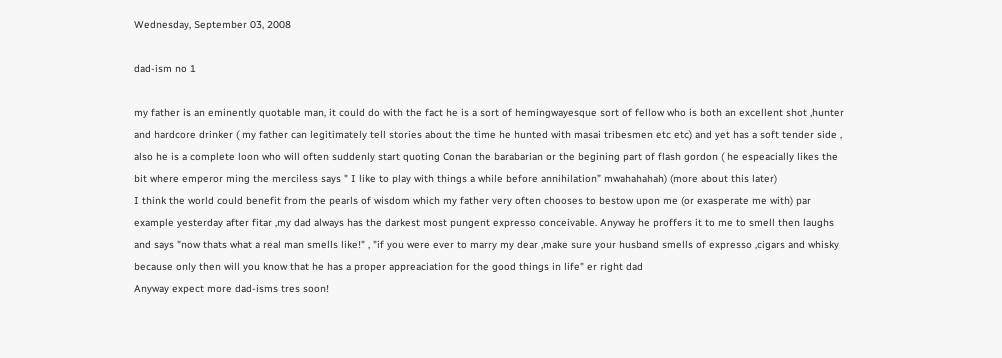Wednesday, September 03, 2008

dad-ism no 1

my father is an eminently quotable man, it could do with the fact he is a sort of hemingwayesque sort of fellow who is both an excellent shot ,hunter and hardcore drinker ( my father can legitimately tell stories about the time he hunted with masai tribesmen etc etc) and yet has a soft tender side , also he is a complete loon who will often suddenly start quoting Conan the barabarian or the begining part of flash gordon ( he espeacially likes the bit where emperor ming the merciless says " I like to play with things a while before annihilation” mwahahahah) (more about this later)
I think the world could benefit from the pearls of wisdom which my father very often chooses to bestow upon me (or exasperate me with) par example yesterday after fitar ,my dad always has the darkest most pungent expresso conceivable. Anyway he proffers it to me to smell then laughs and says "now thats what a real man smells like!" , "if you were ever to marry my dear ,make sure your husband smells of expresso ,cigars and whisky because only then will you know that he has a proper appreaciation for the good things in life" er right dad
Anyway expect more dad-isms tres soon!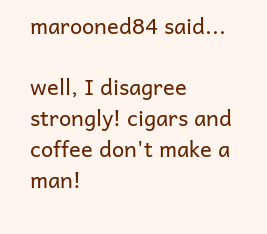marooned84 said...

well, I disagree strongly! cigars and coffee don't make a man!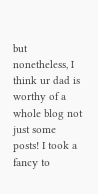but nonetheless, I think ur dad is worthy of a whole blog not just some posts! I took a fancy to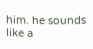him. he sounds like a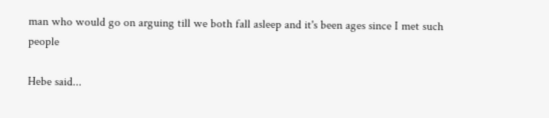man who would go on arguing till we both fall asleep and it's been ages since I met such people

Hebe said...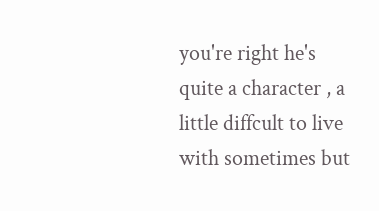you're right he's quite a character , a little diffcult to live with sometimes but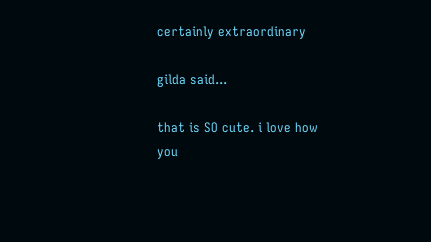certainly extraordinary

gilda said...

that is SO cute. i love how you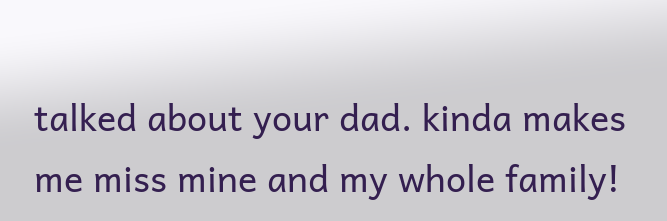talked about your dad. kinda makes me miss mine and my whole family!